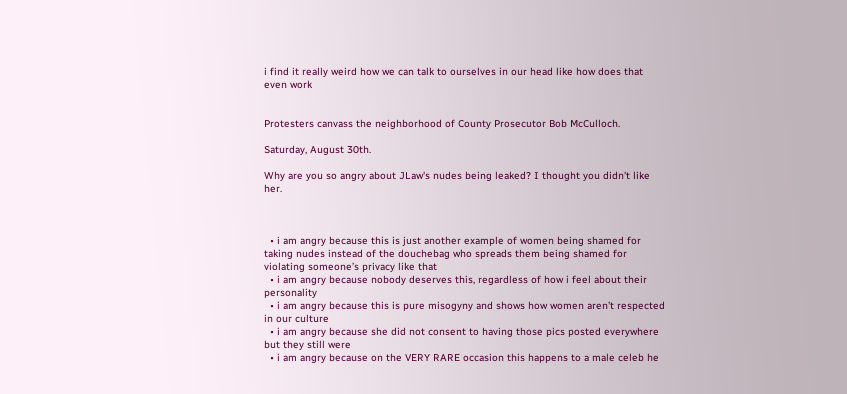i find it really weird how we can talk to ourselves in our head like how does that even work


Protesters canvass the neighborhood of County Prosecutor Bob McCulloch.

Saturday, August 30th.

Why are you so angry about JLaw's nudes being leaked? I thought you didn't like her.



  • i am angry because this is just another example of women being shamed for taking nudes instead of the douchebag who spreads them being shamed for violating someone’s privacy like that
  • i am angry because nobody deserves this, regardless of how i feel about their personality
  • i am angry because this is pure misogyny and shows how women aren’t respected in our culture
  • i am angry because she did not consent to having those pics posted everywhere but they still were
  • i am angry because on the VERY RARE occasion this happens to a male celeb he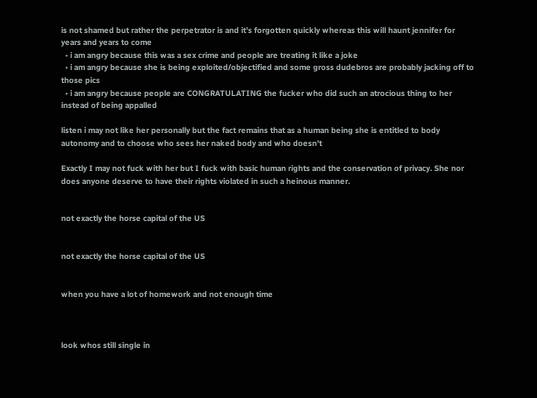is not shamed but rather the perpetrator is and it’s forgotten quickly whereas this will haunt jennifer for years and years to come
  • i am angry because this was a sex crime and people are treating it like a joke
  • i am angry because she is being exploited/objectified and some gross dudebros are probably jacking off to those pics
  • i am angry because people are CONGRATULATING the fucker who did such an atrocious thing to her instead of being appalled

listen i may not like her personally but the fact remains that as a human being she is entitled to body autonomy and to choose who sees her naked body and who doesn’t

Exactly I may not fuck with her but I fuck with basic human rights and the conservation of privacy. She nor does anyone deserve to have their rights violated in such a heinous manner.


not exactly the horse capital of the US


not exactly the horse capital of the US


when you have a lot of homework and not enough time



look whos still single in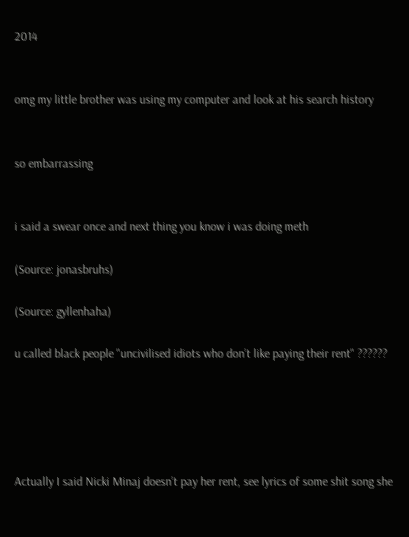2014


omg my little brother was using my computer and look at his search history


so embarrassing


i said a swear once and next thing you know i was doing meth

(Source: jonasbruhs)

(Source: gyllenhaha)

u called black people "uncivilised idiots who don’t like paying their rent" ??????





Actually I said Nicki Minaj doesn’t pay her rent, see lyrics of some shit song she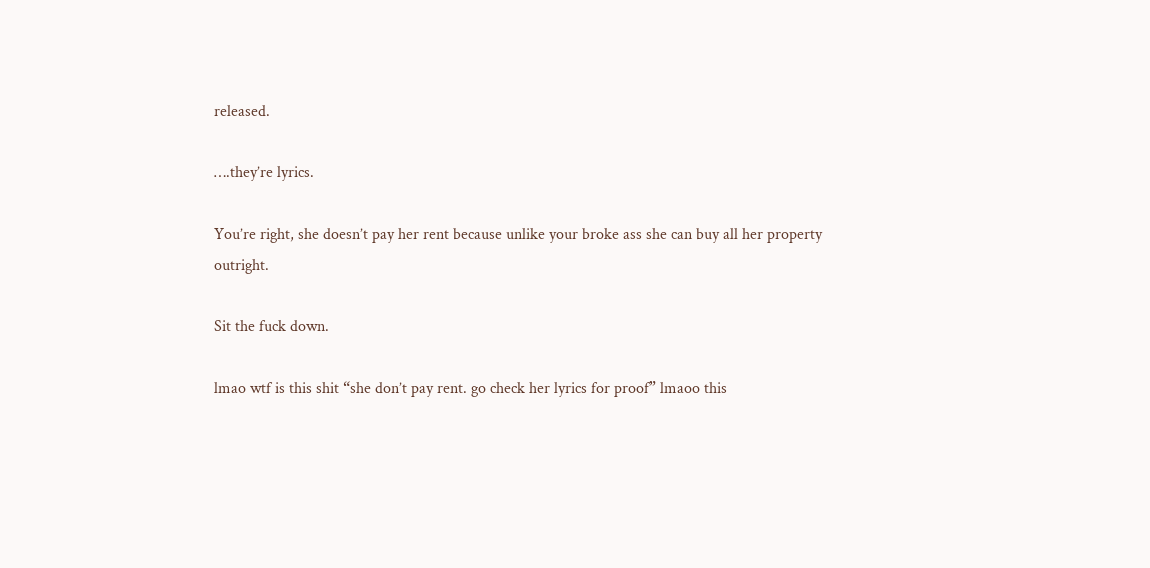released.

….they’re lyrics.

You’re right, she doesn’t pay her rent because unlike your broke ass she can buy all her property outright.

Sit the fuck down.

lmao wtf is this shit “she don’t pay rent. go check her lyrics for proof” lmaoo this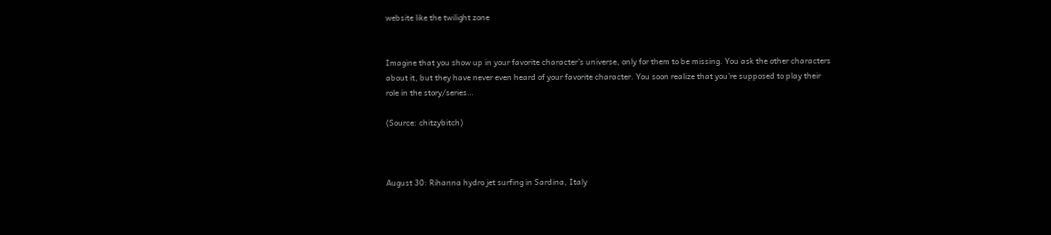website like the twilight zone


Imagine that you show up in your favorite character’s universe, only for them to be missing. You ask the other characters about it, but they have never even heard of your favorite character. You soon realize that you’re supposed to play their role in the story/series…

(Source: chitzybitch)



August 30: Rihanna hydro jet surfing in Sardina, Italy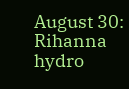August 30: Rihanna hydro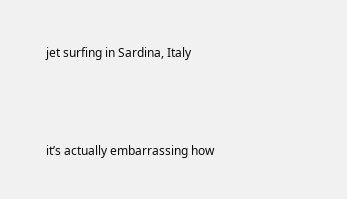jet surfing in Sardina, Italy



it’s actually embarrassing how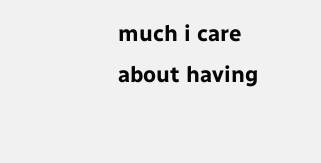much i care about having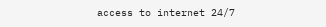access to internet 24/7